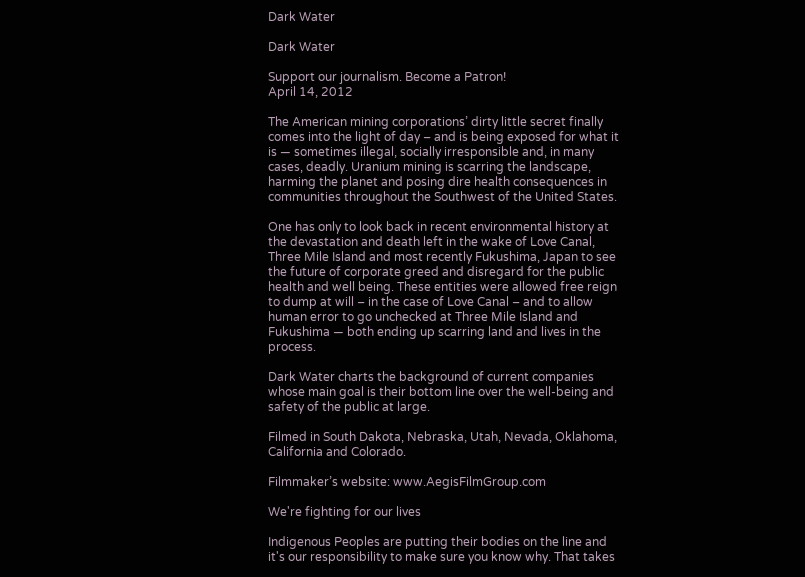Dark Water

Dark Water

Support our journalism. Become a Patron!
April 14, 2012

The American mining corporations’ dirty little secret finally comes into the light of day – and is being exposed for what it is — sometimes illegal, socially irresponsible and, in many cases, deadly. Uranium mining is scarring the landscape, harming the planet and posing dire health consequences in communities throughout the Southwest of the United States.

One has only to look back in recent environmental history at the devastation and death left in the wake of Love Canal, Three Mile Island and most recently Fukushima, Japan to see the future of corporate greed and disregard for the public health and well being. These entities were allowed free reign to dump at will – in the case of Love Canal – and to allow human error to go unchecked at Three Mile Island and Fukushima — both ending up scarring land and lives in the process.

Dark Water charts the background of current companies whose main goal is their bottom line over the well-being and safety of the public at large.

Filmed in South Dakota, Nebraska, Utah, Nevada, Oklahoma, California and Colorado.

Filmmaker’s website: www.AegisFilmGroup.com

We're fighting for our lives

Indigenous Peoples are putting their bodies on the line and it's our responsibility to make sure you know why. That takes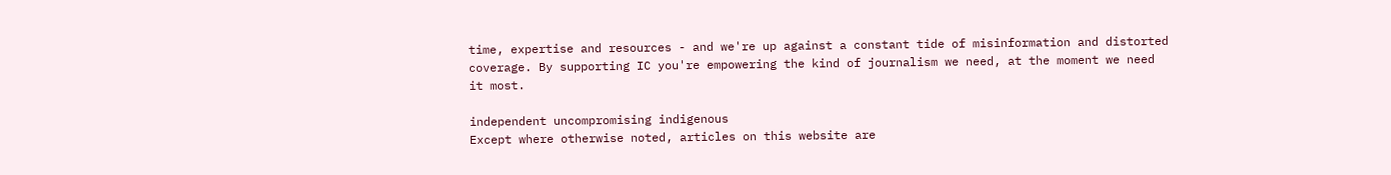time, expertise and resources - and we're up against a constant tide of misinformation and distorted coverage. By supporting IC you're empowering the kind of journalism we need, at the moment we need it most.

independent uncompromising indigenous
Except where otherwise noted, articles on this website are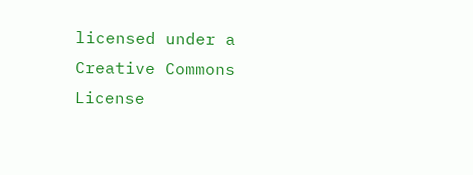licensed under a Creative Commons License